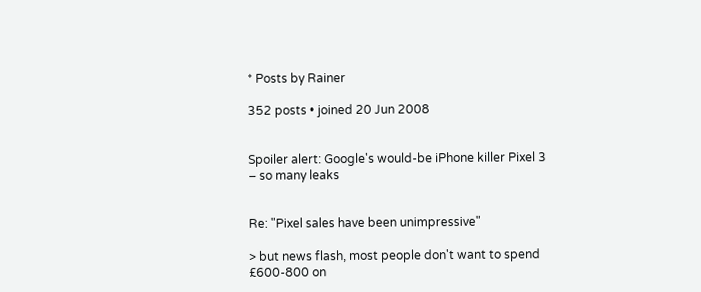* Posts by Rainer

352 posts • joined 20 Jun 2008


Spoiler alert: Google's would-be iPhone killer Pixel 3 – so many leaks


Re: "Pixel sales have been unimpressive"

> but news flash, most people don't want to spend £600-800 on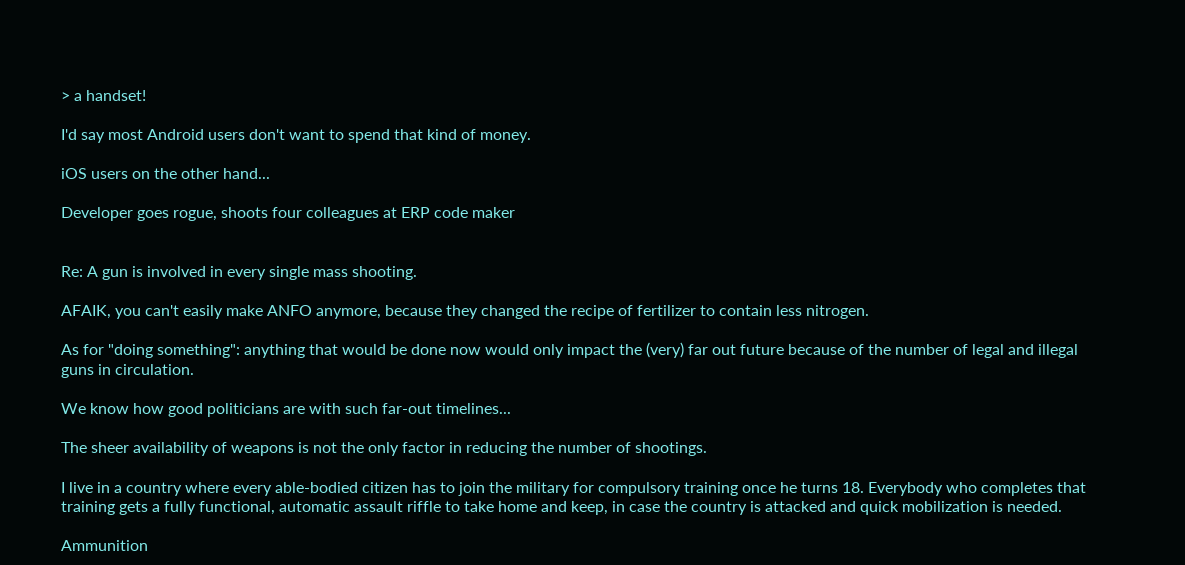> a handset!

I'd say most Android users don't want to spend that kind of money.

iOS users on the other hand...

Developer goes rogue, shoots four colleagues at ERP code maker


Re: A gun is involved in every single mass shooting.

AFAIK, you can't easily make ANFO anymore, because they changed the recipe of fertilizer to contain less nitrogen.

As for "doing something": anything that would be done now would only impact the (very) far out future because of the number of legal and illegal guns in circulation.

We know how good politicians are with such far-out timelines...

The sheer availability of weapons is not the only factor in reducing the number of shootings.

I live in a country where every able-bodied citizen has to join the military for compulsory training once he turns 18. Everybody who completes that training gets a fully functional, automatic assault riffle to take home and keep, in case the country is attacked and quick mobilization is needed.

Ammunition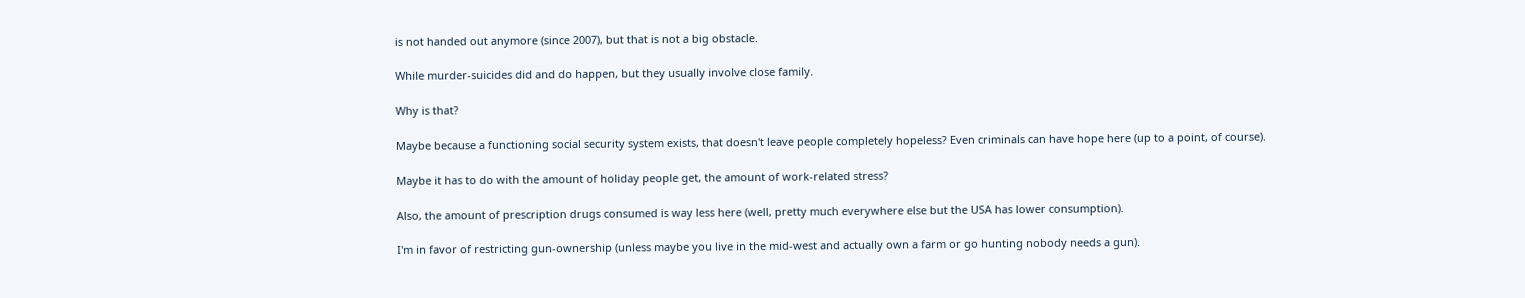is not handed out anymore (since 2007), but that is not a big obstacle.

While murder-suicides did and do happen, but they usually involve close family.

Why is that?

Maybe because a functioning social security system exists, that doesn't leave people completely hopeless? Even criminals can have hope here (up to a point, of course).

Maybe it has to do with the amount of holiday people get, the amount of work-related stress?

Also, the amount of prescription drugs consumed is way less here (well, pretty much everywhere else but the USA has lower consumption).

I'm in favor of restricting gun-ownership (unless maybe you live in the mid-west and actually own a farm or go hunting nobody needs a gun).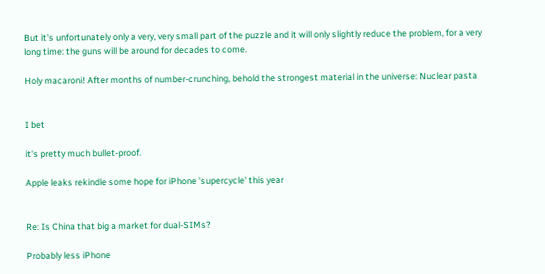But it's unfortunately only a very, very small part of the puzzle and it will only slightly reduce the problem, for a very long time: the guns will be around for decades to come.

Holy macaroni! After months of number-crunching, behold the strongest material in the universe: Nuclear pasta


I bet

it's pretty much bullet-proof.

Apple leaks rekindle some hope for iPhone 'supercycle' this year


Re: Is China that big a market for dual-SIMs?

Probably less iPhone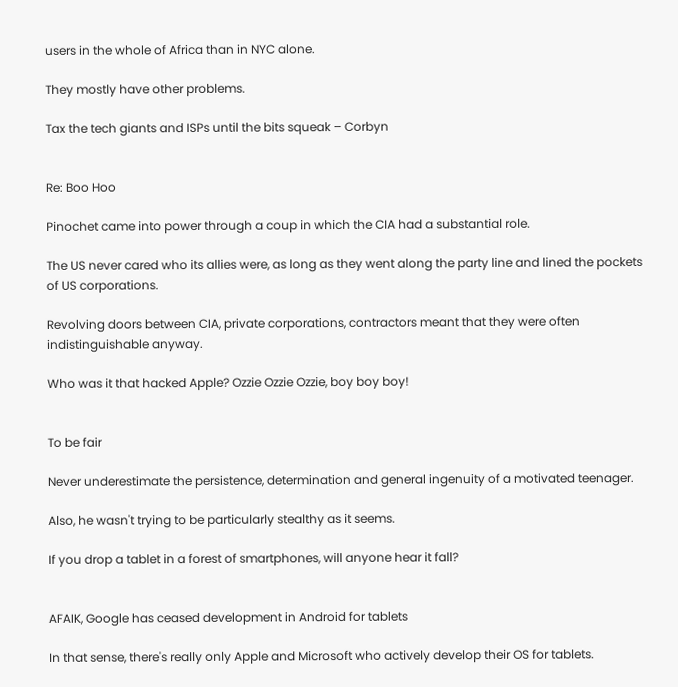users in the whole of Africa than in NYC alone.

They mostly have other problems.

Tax the tech giants and ISPs until the bits squeak – Corbyn


Re: Boo Hoo

Pinochet came into power through a coup in which the CIA had a substantial role.

The US never cared who its allies were, as long as they went along the party line and lined the pockets of US corporations.

Revolving doors between CIA, private corporations, contractors meant that they were often indistinguishable anyway.

Who was it that hacked Apple? Ozzie Ozzie Ozzie, boy boy boy!


To be fair

Never underestimate the persistence, determination and general ingenuity of a motivated teenager.

Also, he wasn't trying to be particularly stealthy as it seems.

If you drop a tablet in a forest of smartphones, will anyone hear it fall?


AFAIK, Google has ceased development in Android for tablets

In that sense, there's really only Apple and Microsoft who actively develop their OS for tablets.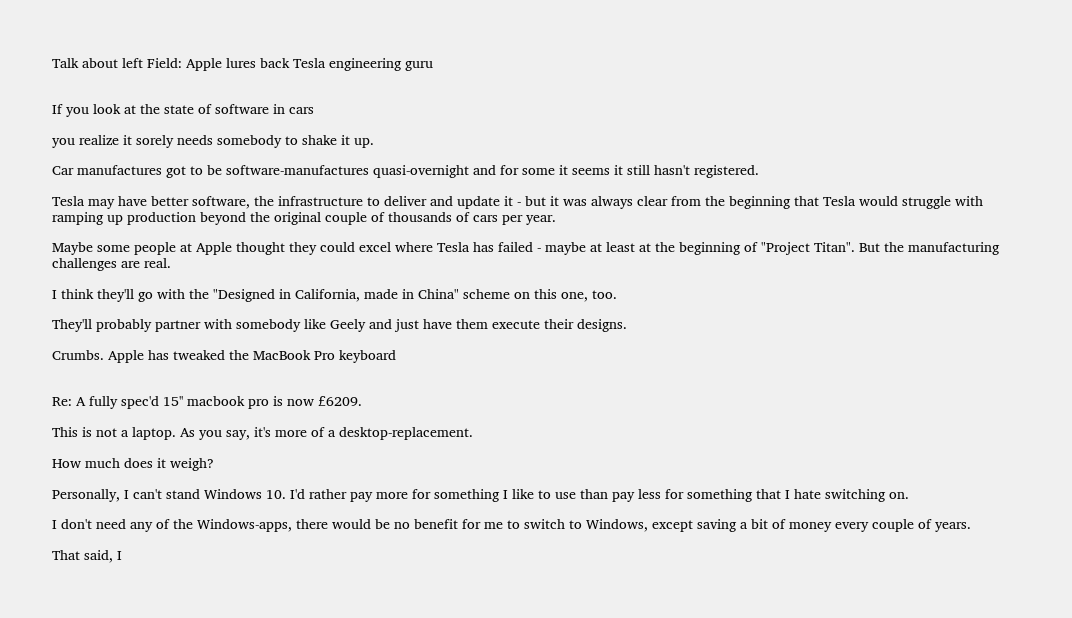Talk about left Field: Apple lures back Tesla engineering guru


If you look at the state of software in cars

you realize it sorely needs somebody to shake it up.

Car manufactures got to be software-manufactures quasi-overnight and for some it seems it still hasn't registered.

Tesla may have better software, the infrastructure to deliver and update it - but it was always clear from the beginning that Tesla would struggle with ramping up production beyond the original couple of thousands of cars per year.

Maybe some people at Apple thought they could excel where Tesla has failed - maybe at least at the beginning of "Project Titan". But the manufacturing challenges are real.

I think they'll go with the "Designed in California, made in China" scheme on this one, too.

They'll probably partner with somebody like Geely and just have them execute their designs.

Crumbs. Apple has tweaked the MacBook Pro keyboard


Re: A fully spec'd 15'' macbook pro is now £6209.

This is not a laptop. As you say, it's more of a desktop-replacement.

How much does it weigh?

Personally, I can't stand Windows 10. I'd rather pay more for something I like to use than pay less for something that I hate switching on.

I don't need any of the Windows-apps, there would be no benefit for me to switch to Windows, except saving a bit of money every couple of years.

That said, I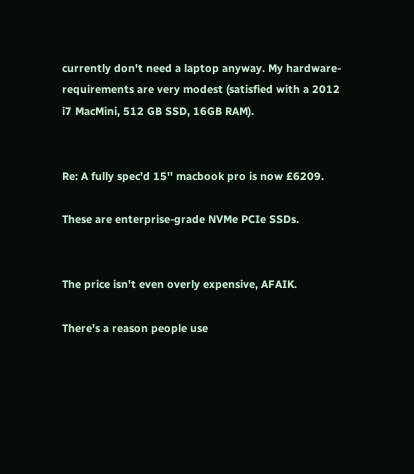currently don't need a laptop anyway. My hardware-requirements are very modest (satisfied with a 2012 i7 MacMini, 512 GB SSD, 16GB RAM).


Re: A fully spec'd 15'' macbook pro is now £6209.

These are enterprise-grade NVMe PCIe SSDs.


The price isn't even overly expensive, AFAIK.

There's a reason people use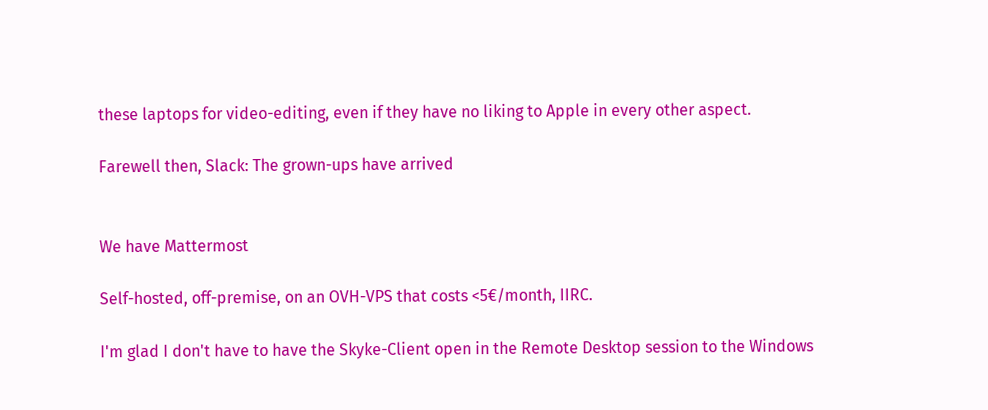these laptops for video-editing, even if they have no liking to Apple in every other aspect.

Farewell then, Slack: The grown-ups have arrived


We have Mattermost

Self-hosted, off-premise, on an OVH-VPS that costs <5€/month, IIRC.

I'm glad I don't have to have the Skyke-Client open in the Remote Desktop session to the Windows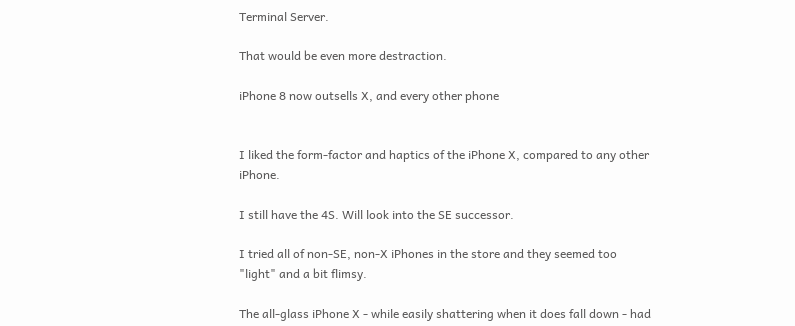Terminal Server.

That would be even more destraction.

iPhone 8 now outsells X, and every other phone


I liked the form-factor and haptics of the iPhone X, compared to any other iPhone.

I still have the 4S. Will look into the SE successor.

I tried all of non-SE, non-X iPhones in the store and they seemed too "light" and a bit flimsy.

The all-glass iPhone X - while easily shattering when it does fall down - had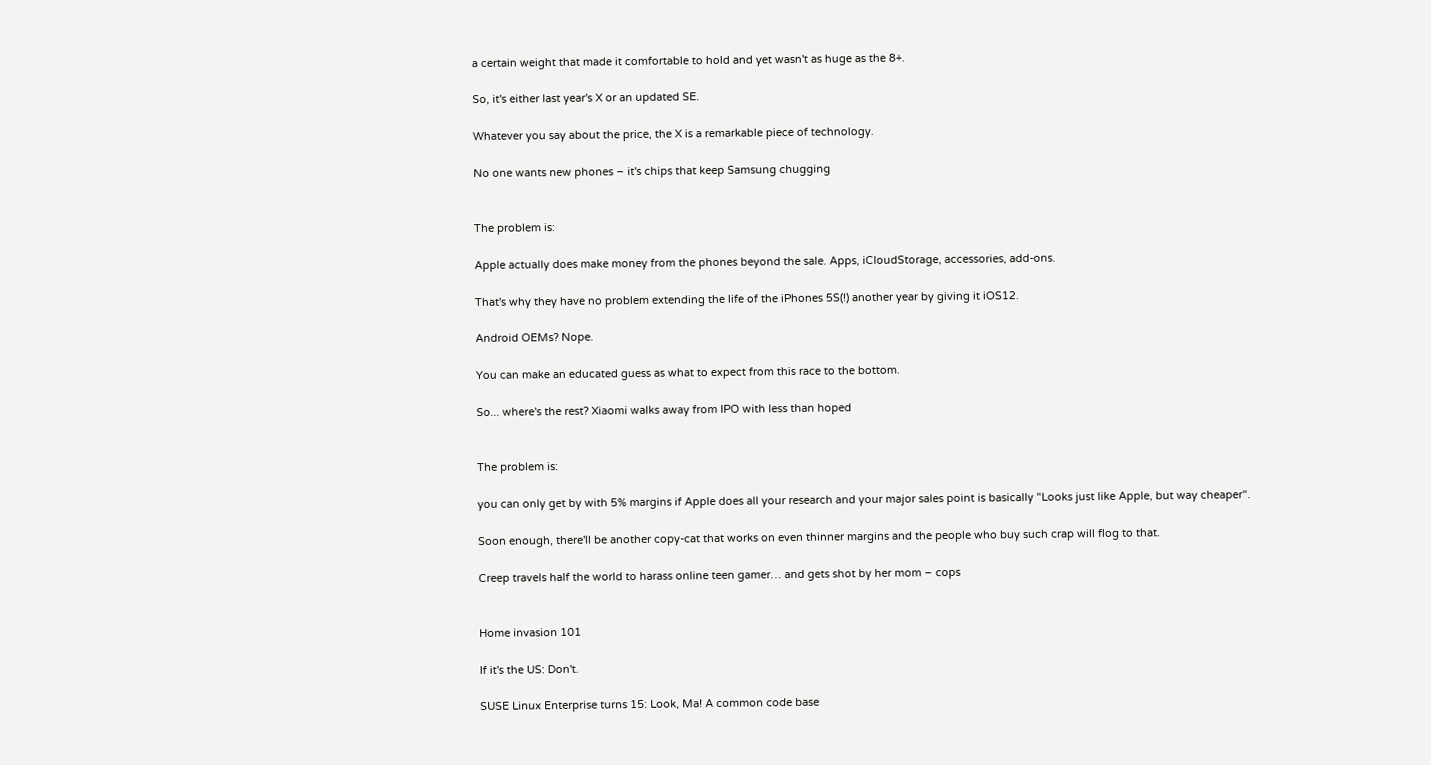a certain weight that made it comfortable to hold and yet wasn't as huge as the 8+.

So, it's either last year's X or an updated SE.

Whatever you say about the price, the X is a remarkable piece of technology.

No one wants new phones – it's chips that keep Samsung chugging


The problem is:

Apple actually does make money from the phones beyond the sale. Apps, iCloudStorage, accessories, add-ons.

That's why they have no problem extending the life of the iPhones 5S(!) another year by giving it iOS12.

Android OEMs? Nope.

You can make an educated guess as what to expect from this race to the bottom.

So... where's the rest? Xiaomi walks away from IPO with less than hoped


The problem is:

you can only get by with 5% margins if Apple does all your research and your major sales point is basically "Looks just like Apple, but way cheaper".

Soon enough, there'll be another copy-cat that works on even thinner margins and the people who buy such crap will flog to that.

Creep travels half the world to harass online teen gamer… and gets shot by her mom – cops


Home invasion 101

If it's the US: Don't.

SUSE Linux Enterprise turns 15: Look, Ma! A common code base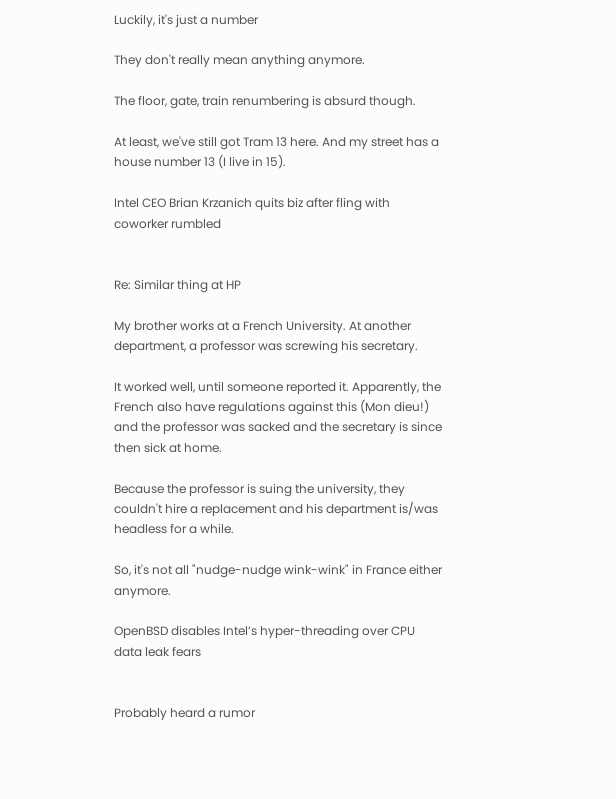Luckily, it's just a number

They don't really mean anything anymore.

The floor, gate, train renumbering is absurd though.

At least, we've still got Tram 13 here. And my street has a house number 13 (I live in 15).

Intel CEO Brian Krzanich quits biz after fling with coworker rumbled


Re: Similar thing at HP

My brother works at a French University. At another department, a professor was screwing his secretary.

It worked well, until someone reported it. Apparently, the French also have regulations against this (Mon dieu!) and the professor was sacked and the secretary is since then sick at home.

Because the professor is suing the university, they couldn't hire a replacement and his department is/was headless for a while.

So, it's not all "nudge-nudge wink-wink" in France either anymore.

OpenBSD disables Intel’s hyper-threading over CPU data leak fears


Probably heard a rumor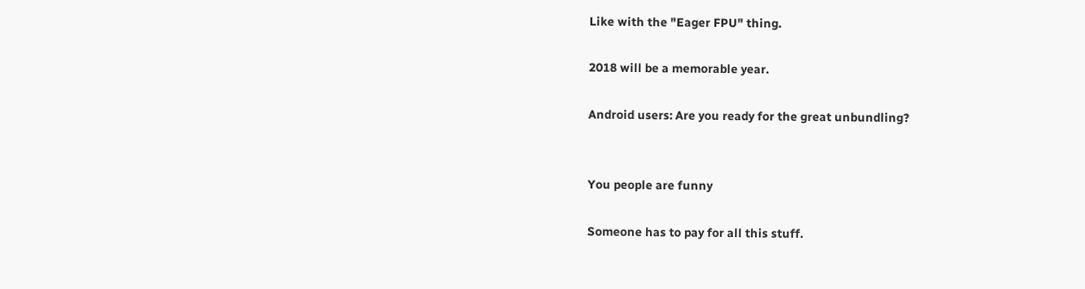Like with the "Eager FPU" thing.

2018 will be a memorable year.

Android users: Are you ready for the great unbundling?


You people are funny

Someone has to pay for all this stuff.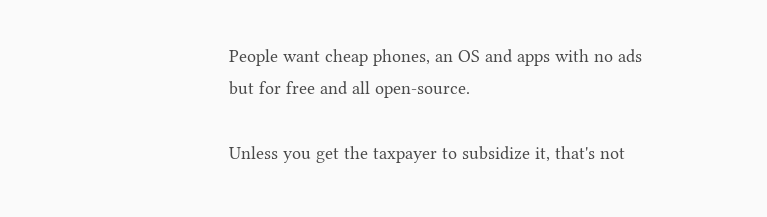People want cheap phones, an OS and apps with no ads but for free and all open-source.

Unless you get the taxpayer to subsidize it, that's not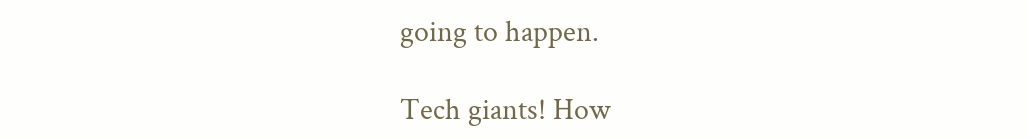going to happen.

Tech giants! How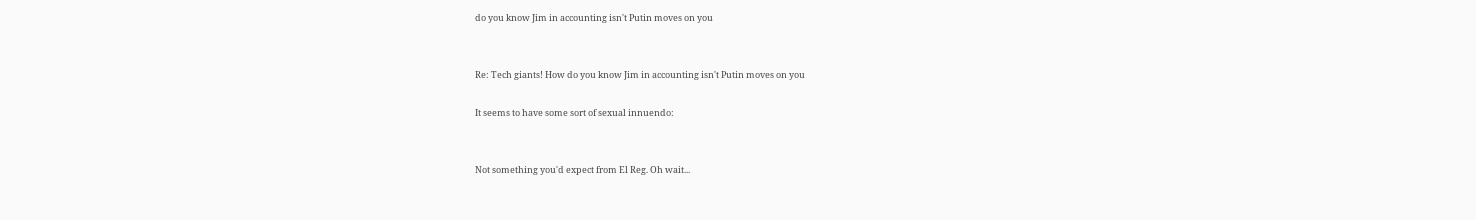do you know Jim in accounting isn't Putin moves on you


Re: Tech giants! How do you know Jim in accounting isn't Putin moves on you

It seems to have some sort of sexual innuendo:


Not something you'd expect from El Reg. Oh wait...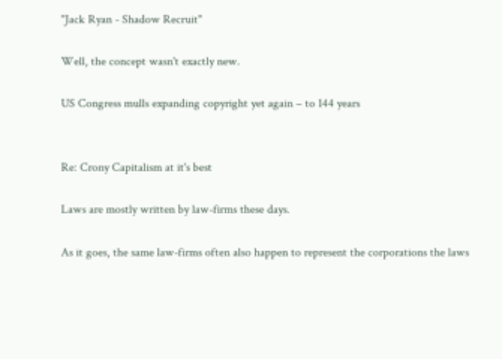"Jack Ryan - Shadow Recruit"

Well, the concept wasn't exactly new.

US Congress mulls expanding copyright yet again – to 144 years


Re: Crony Capitalism at it's best

Laws are mostly written by law-firms these days.

As it goes, the same law-firms often also happen to represent the corporations the laws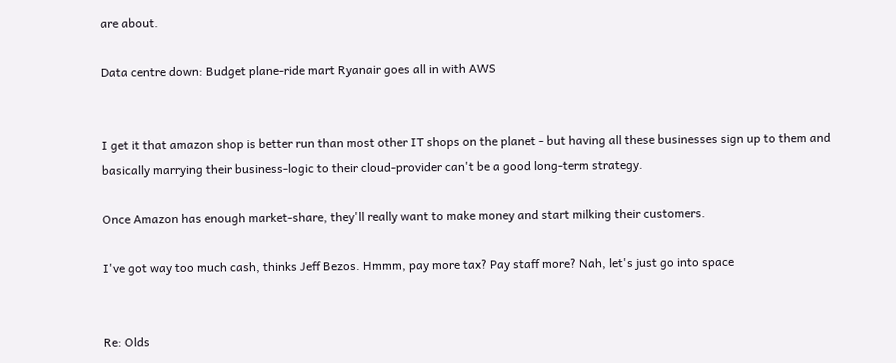are about.

Data centre down: Budget plane-ride mart Ryanair goes all in with AWS


I get it that amazon shop is better run than most other IT shops on the planet - but having all these businesses sign up to them and basically marrying their business-logic to their cloud-provider can't be a good long-term strategy.

Once Amazon has enough market-share, they'll really want to make money and start milking their customers.

I've got way too much cash, thinks Jeff Bezos. Hmmm, pay more tax? Pay staff more? Nah, let's just go into space


Re: Olds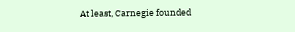At least, Carnegie founded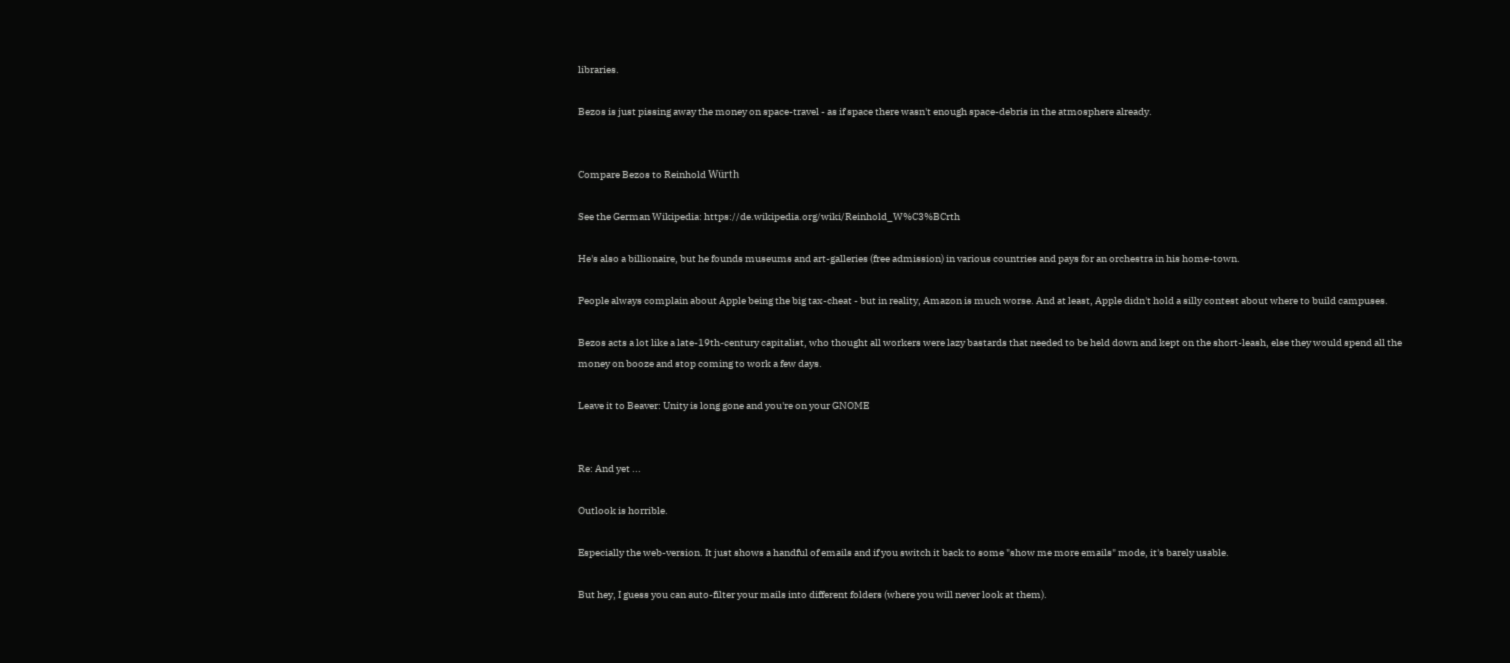libraries.

Bezos is just pissing away the money on space-travel - as if space there wasn't enough space-debris in the atmosphere already.


Compare Bezos to Reinhold Würth

See the German Wikipedia: https://de.wikipedia.org/wiki/Reinhold_W%C3%BCrth

He's also a billionaire, but he founds museums and art-galleries (free admission) in various countries and pays for an orchestra in his home-town.

People always complain about Apple being the big tax-cheat - but in reality, Amazon is much worse. And at least, Apple didn't hold a silly contest about where to build campuses.

Bezos acts a lot like a late-19th-century capitalist, who thought all workers were lazy bastards that needed to be held down and kept on the short-leash, else they would spend all the money on booze and stop coming to work a few days.

Leave it to Beaver: Unity is long gone and you're on your GNOME


Re: And yet ...

Outlook is horrible.

Especially the web-version. It just shows a handful of emails and if you switch it back to some "show me more emails" mode, it's barely usable.

But hey, I guess you can auto-filter your mails into different folders (where you will never look at them).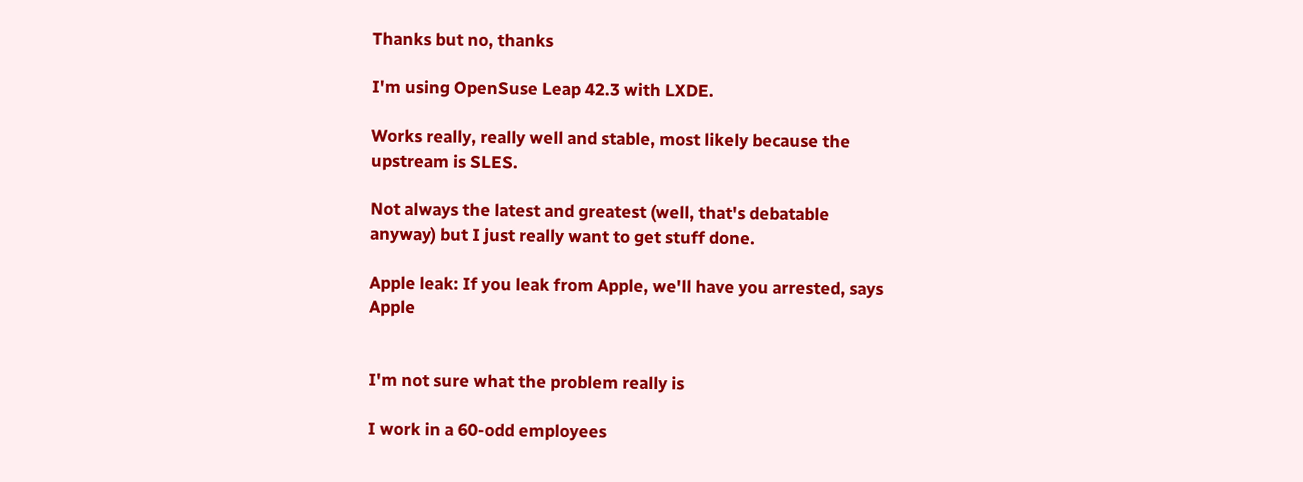Thanks but no, thanks

I'm using OpenSuse Leap 42.3 with LXDE.

Works really, really well and stable, most likely because the upstream is SLES.

Not always the latest and greatest (well, that's debatable anyway) but I just really want to get stuff done.

Apple leak: If you leak from Apple, we'll have you arrested, says Apple


I'm not sure what the problem really is

I work in a 60-odd employees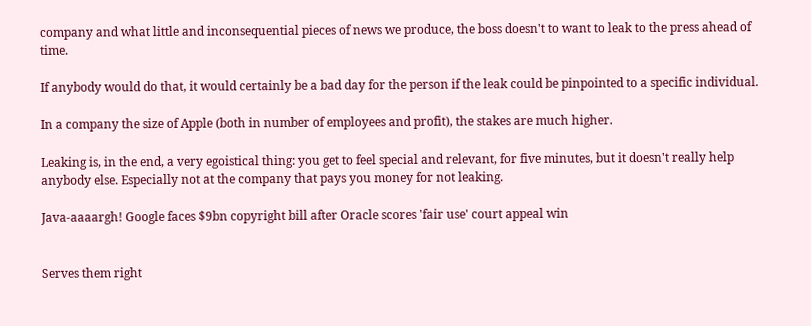company and what little and inconsequential pieces of news we produce, the boss doesn't to want to leak to the press ahead of time.

If anybody would do that, it would certainly be a bad day for the person if the leak could be pinpointed to a specific individual.

In a company the size of Apple (both in number of employees and profit), the stakes are much higher.

Leaking is, in the end, a very egoistical thing: you get to feel special and relevant, for five minutes, but it doesn't really help anybody else. Especially not at the company that pays you money for not leaking.

Java-aaaargh! Google faces $9bn copyright bill after Oracle scores 'fair use' court appeal win


Serves them right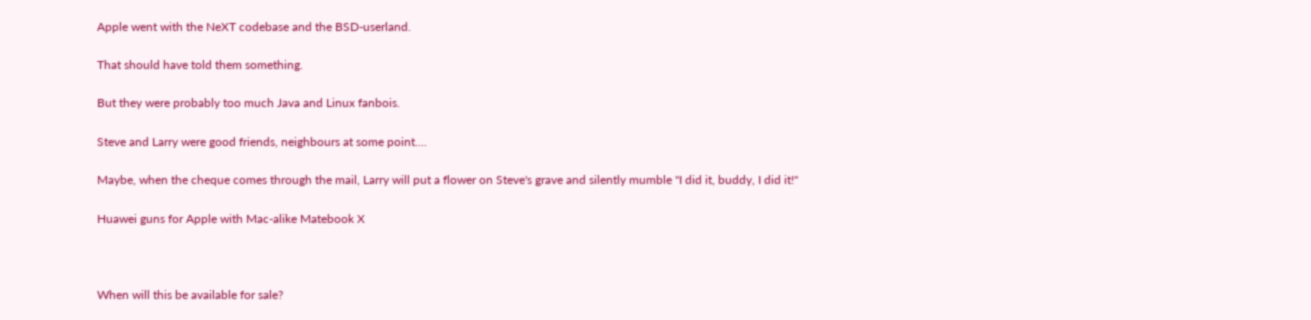Apple went with the NeXT codebase and the BSD-userland.

That should have told them something.

But they were probably too much Java and Linux fanbois.

Steve and Larry were good friends, neighbours at some point....

Maybe, when the cheque comes through the mail, Larry will put a flower on Steve's grave and silently mumble "I did it, buddy, I did it!"

Huawei guns for Apple with Mac-alike Matebook X



When will this be available for sale?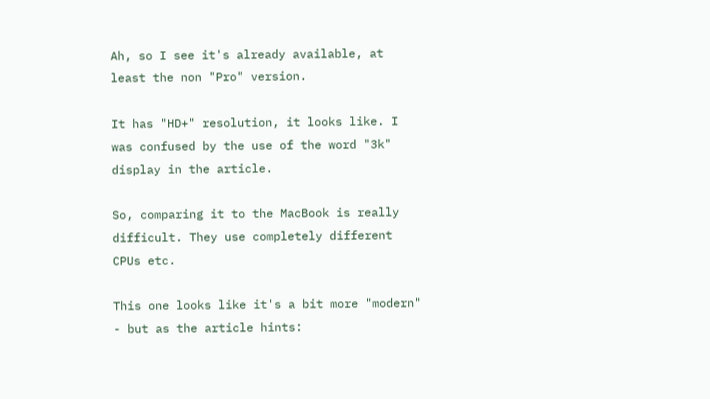Ah, so I see it's already available, at least the non "Pro" version.

It has "HD+" resolution, it looks like. I was confused by the use of the word "3k" display in the article.

So, comparing it to the MacBook is really difficult. They use completely different CPUs etc.

This one looks like it's a bit more "modern" - but as the article hints: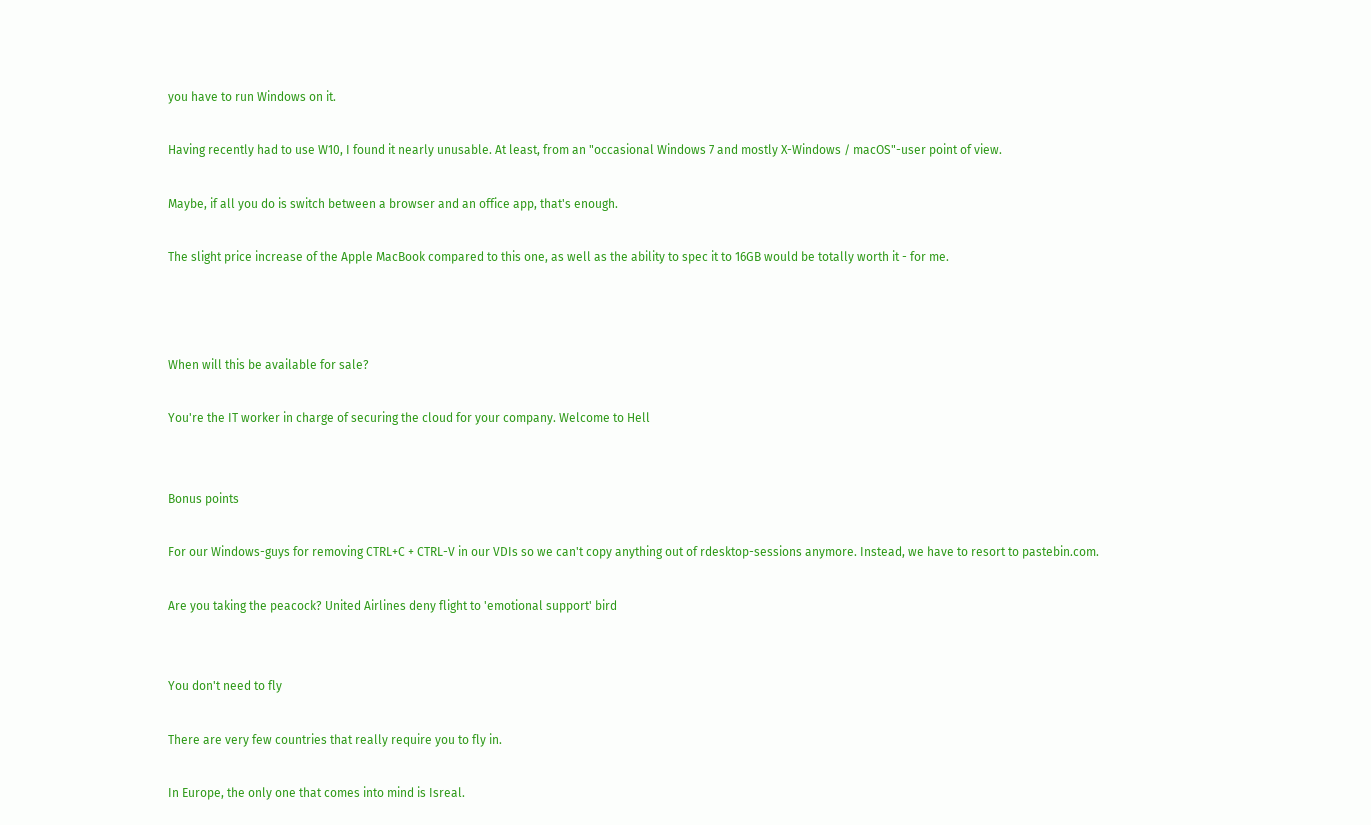you have to run Windows on it.

Having recently had to use W10, I found it nearly unusable. At least, from an "occasional Windows 7 and mostly X-Windows / macOS"-user point of view.

Maybe, if all you do is switch between a browser and an office app, that's enough.

The slight price increase of the Apple MacBook compared to this one, as well as the ability to spec it to 16GB would be totally worth it - for me.



When will this be available for sale?

You're the IT worker in charge of securing the cloud for your company. Welcome to Hell


Bonus points

For our Windows-guys for removing CTRL+C + CTRL-V in our VDIs so we can't copy anything out of rdesktop-sessions anymore. Instead, we have to resort to pastebin.com.

Are you taking the peacock? United Airlines deny flight to 'emotional support' bird


You don't need to fly

There are very few countries that really require you to fly in.

In Europe, the only one that comes into mind is Isreal.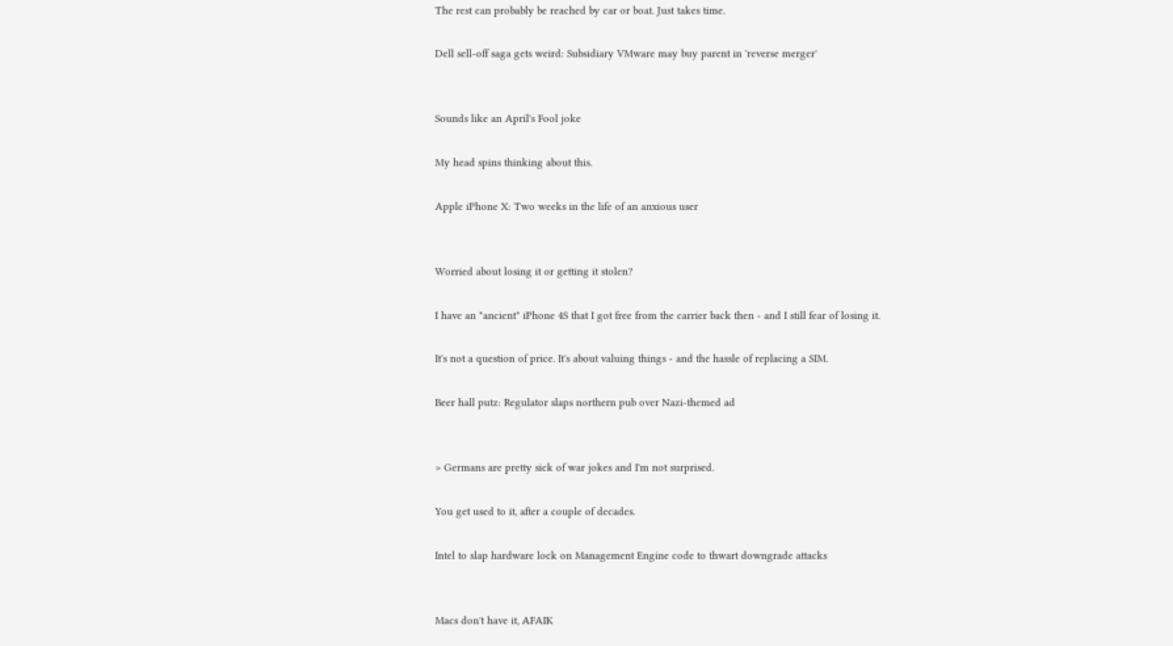The rest can probably be reached by car or boat. Just takes time.

Dell sell-off saga gets weird: Subsidiary VMware may buy parent in 'reverse merger'


Sounds like an April's Fool joke

My head spins thinking about this.

Apple iPhone X: Two weeks in the life of an anxious user


Worried about losing it or getting it stolen?

I have an "ancient" iPhone 4S that I got free from the carrier back then - and I still fear of losing it.

It's not a question of price. It's about valuing things - and the hassle of replacing a SIM.

Beer hall putz: Regulator slaps northern pub over Nazi-themed ad


> Germans are pretty sick of war jokes and I'm not surprised.

You get used to it, after a couple of decades.

Intel to slap hardware lock on Management Engine code to thwart downgrade attacks


Macs don't have it, AFAIK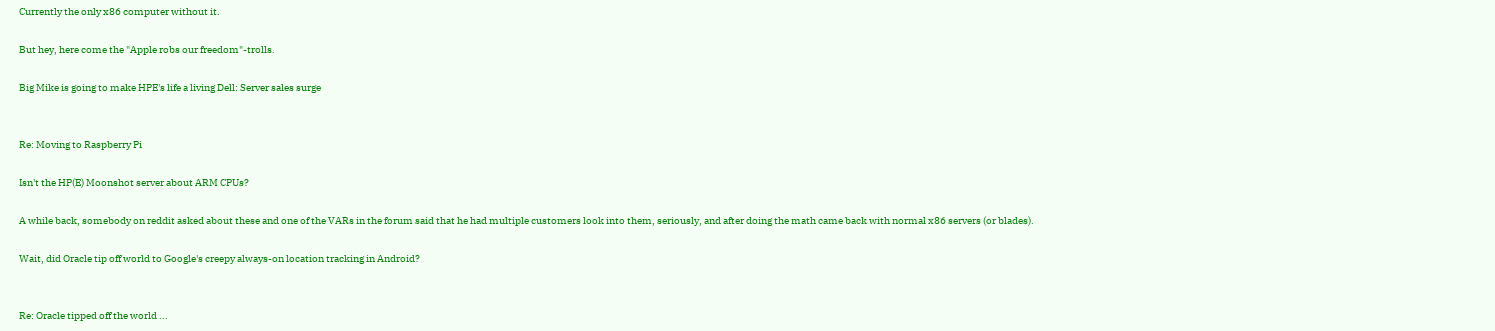Currently the only x86 computer without it.

But hey, here come the "Apple robs our freedom"-trolls.

Big Mike is going to make HPE's life a living Dell: Server sales surge


Re: Moving to Raspberry Pi

Isn't the HP(E) Moonshot server about ARM CPUs?

A while back, somebody on reddit asked about these and one of the VARs in the forum said that he had multiple customers look into them, seriously, and after doing the math came back with normal x86 servers (or blades).

Wait, did Oracle tip off world to Google's creepy always-on location tracking in Android?


Re: Oracle tipped off the world ...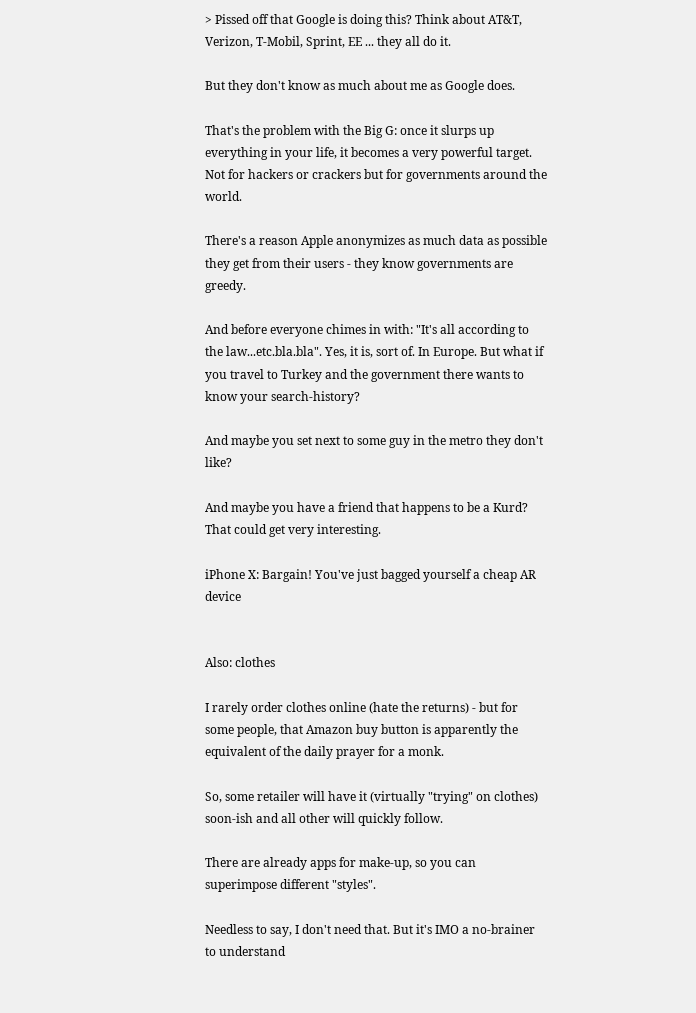> Pissed off that Google is doing this? Think about AT&T, Verizon, T-Mobil, Sprint, EE ... they all do it.

But they don't know as much about me as Google does.

That's the problem with the Big G: once it slurps up everything in your life, it becomes a very powerful target. Not for hackers or crackers but for governments around the world.

There's a reason Apple anonymizes as much data as possible they get from their users - they know governments are greedy.

And before everyone chimes in with: "It's all according to the law...etc.bla.bla". Yes, it is, sort of. In Europe. But what if you travel to Turkey and the government there wants to know your search-history?

And maybe you set next to some guy in the metro they don't like?

And maybe you have a friend that happens to be a Kurd? That could get very interesting.

iPhone X: Bargain! You've just bagged yourself a cheap AR device


Also: clothes

I rarely order clothes online (hate the returns) - but for some people, that Amazon buy button is apparently the equivalent of the daily prayer for a monk.

So, some retailer will have it (virtually "trying" on clothes) soon-ish and all other will quickly follow.

There are already apps for make-up, so you can superimpose different "styles".

Needless to say, I don't need that. But it's IMO a no-brainer to understand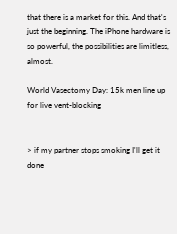that there is a market for this. And that's just the beginning. The iPhone hardware is so powerful, the possibilities are limitless, almost.

World Vasectomy Day: 15k men line up for live vent-blocking


> if my partner stops smoking I'll get it done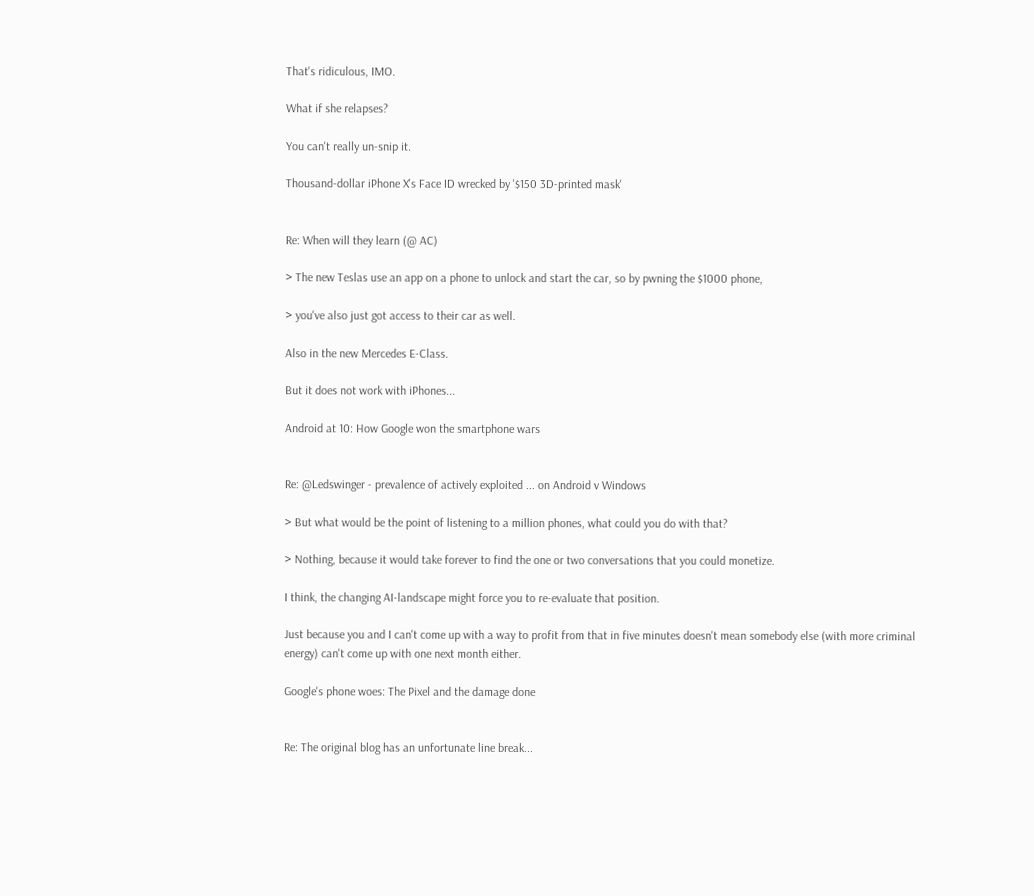That's ridiculous, IMO.

What if she relapses?

You can't really un-snip it.

Thousand-dollar iPhone X's Face ID wrecked by '$150 3D-printed mask'


Re: When will they learn (@ AC)

> The new Teslas use an app on a phone to unlock and start the car, so by pwning the $1000 phone,

> you've also just got access to their car as well.

Also in the new Mercedes E-Class.

But it does not work with iPhones...

Android at 10: How Google won the smartphone wars


Re: @Ledswinger - prevalence of actively exploited ... on Android v Windows

> But what would be the point of listening to a million phones, what could you do with that?

> Nothing, because it would take forever to find the one or two conversations that you could monetize.

I think, the changing AI-landscape might force you to re-evaluate that position.

Just because you and I can't come up with a way to profit from that in five minutes doesn't mean somebody else (with more criminal energy) can't come up with one next month either.

Google's phone woes: The Pixel and the damage done


Re: The original blog has an unfortunate line break...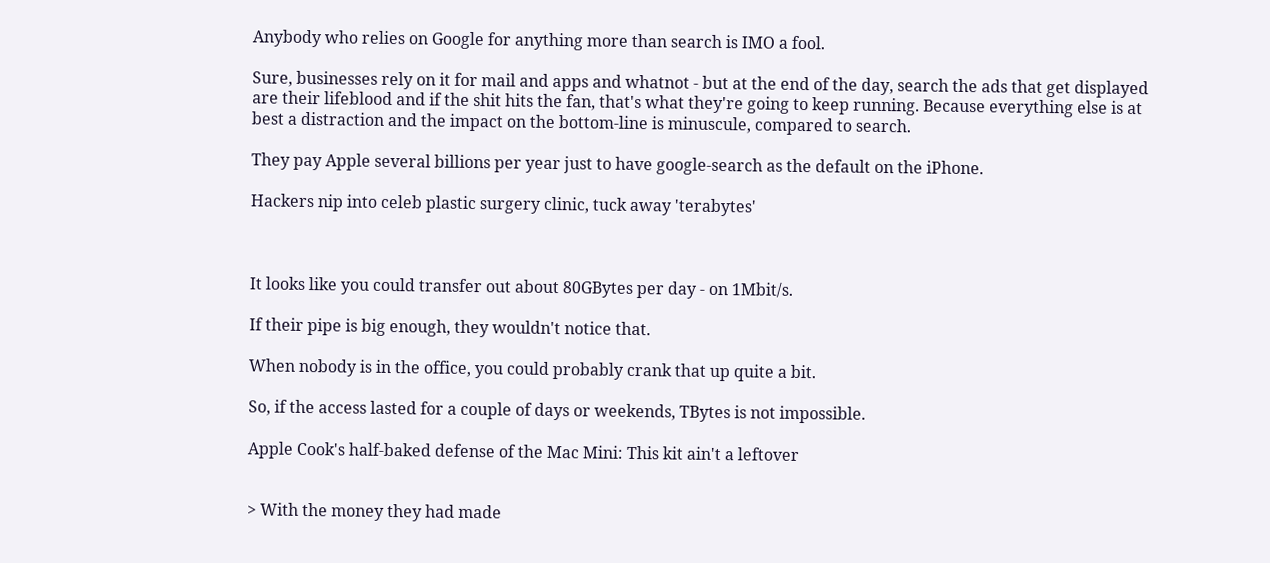Anybody who relies on Google for anything more than search is IMO a fool.

Sure, businesses rely on it for mail and apps and whatnot - but at the end of the day, search the ads that get displayed are their lifeblood and if the shit hits the fan, that's what they're going to keep running. Because everything else is at best a distraction and the impact on the bottom-line is minuscule, compared to search.

They pay Apple several billions per year just to have google-search as the default on the iPhone.

Hackers nip into celeb plastic surgery clinic, tuck away 'terabytes'



It looks like you could transfer out about 80GBytes per day - on 1Mbit/s.

If their pipe is big enough, they wouldn't notice that.

When nobody is in the office, you could probably crank that up quite a bit.

So, if the access lasted for a couple of days or weekends, TBytes is not impossible.

Apple Cook's half-baked defense of the Mac Mini: This kit ain't a leftover


> With the money they had made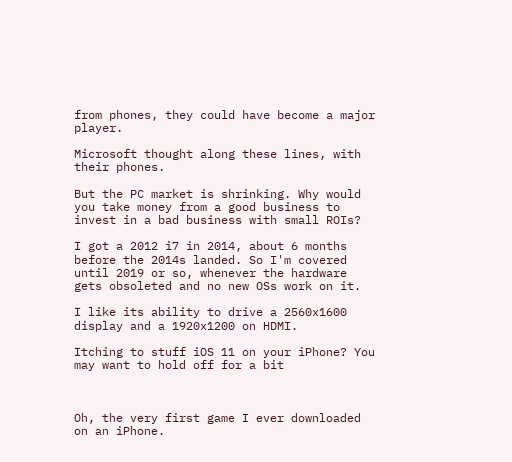from phones, they could have become a major player.

Microsoft thought along these lines, with their phones.

But the PC market is shrinking. Why would you take money from a good business to invest in a bad business with small ROIs?

I got a 2012 i7 in 2014, about 6 months before the 2014s landed. So I'm covered until 2019 or so, whenever the hardware gets obsoleted and no new OSs work on it.

I like its ability to drive a 2560x1600 display and a 1920x1200 on HDMI.

Itching to stuff iOS 11 on your iPhone? You may want to hold off for a bit



Oh, the very first game I ever downloaded on an iPhone.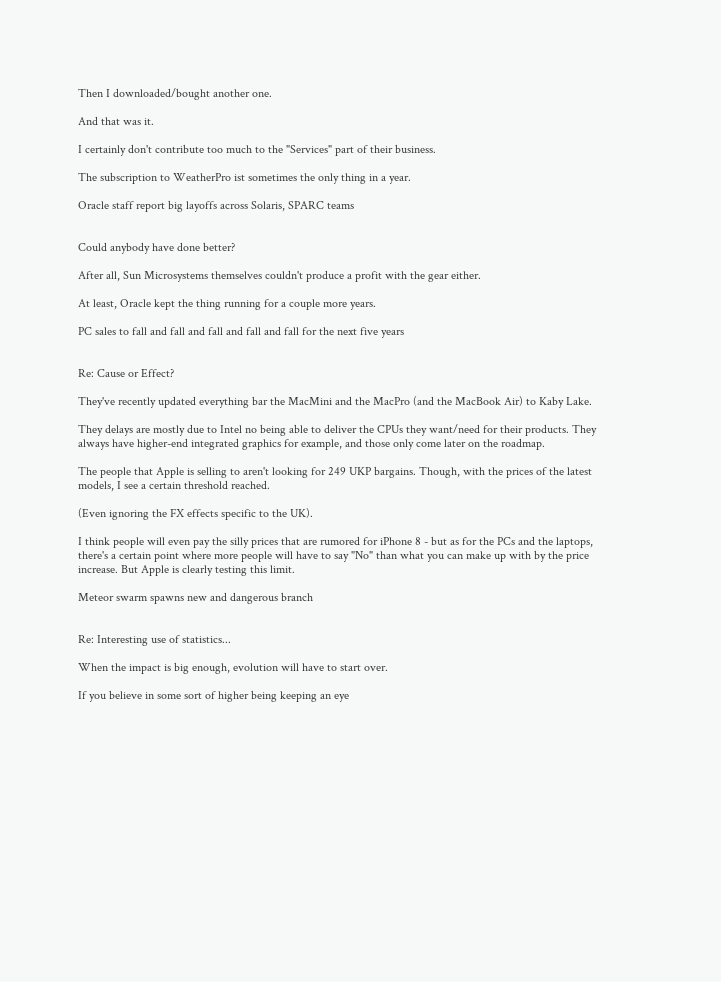Then I downloaded/bought another one.

And that was it.

I certainly don't contribute too much to the "Services" part of their business.

The subscription to WeatherPro ist sometimes the only thing in a year.

Oracle staff report big layoffs across Solaris, SPARC teams


Could anybody have done better?

After all, Sun Microsystems themselves couldn't produce a profit with the gear either.

At least, Oracle kept the thing running for a couple more years.

PC sales to fall and fall and fall and fall and fall for the next five years


Re: Cause or Effect?

They've recently updated everything bar the MacMini and the MacPro (and the MacBook Air) to Kaby Lake.

They delays are mostly due to Intel no being able to deliver the CPUs they want/need for their products. They always have higher-end integrated graphics for example, and those only come later on the roadmap.

The people that Apple is selling to aren't looking for 249 UKP bargains. Though, with the prices of the latest models, I see a certain threshold reached.

(Even ignoring the FX effects specific to the UK).

I think people will even pay the silly prices that are rumored for iPhone 8 - but as for the PCs and the laptops, there's a certain point where more people will have to say "No" than what you can make up with by the price increase. But Apple is clearly testing this limit.

Meteor swarm spawns new and dangerous branch


Re: Interesting use of statistics...

When the impact is big enough, evolution will have to start over.

If you believe in some sort of higher being keeping an eye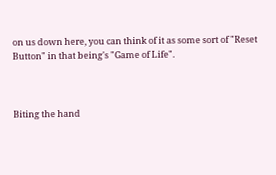on us down here, you can think of it as some sort of "Reset Button" in that being's "Game of Life".



Biting the hand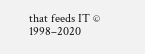that feeds IT © 1998–2020